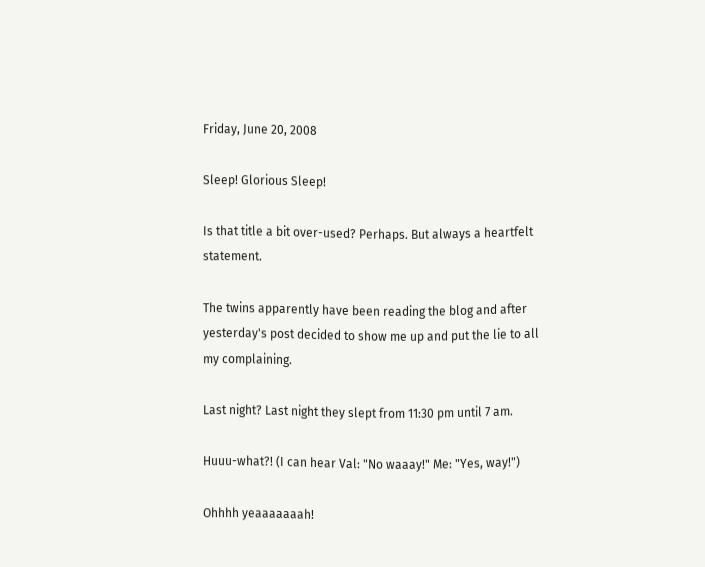Friday, June 20, 2008

Sleep! Glorious Sleep!

Is that title a bit over-used? Perhaps. But always a heartfelt statement.

The twins apparently have been reading the blog and after yesterday's post decided to show me up and put the lie to all my complaining.

Last night? Last night they slept from 11:30 pm until 7 am.

Huuu-what?! (I can hear Val: "No waaay!" Me: "Yes, way!")

Ohhhh yeaaaaaaah!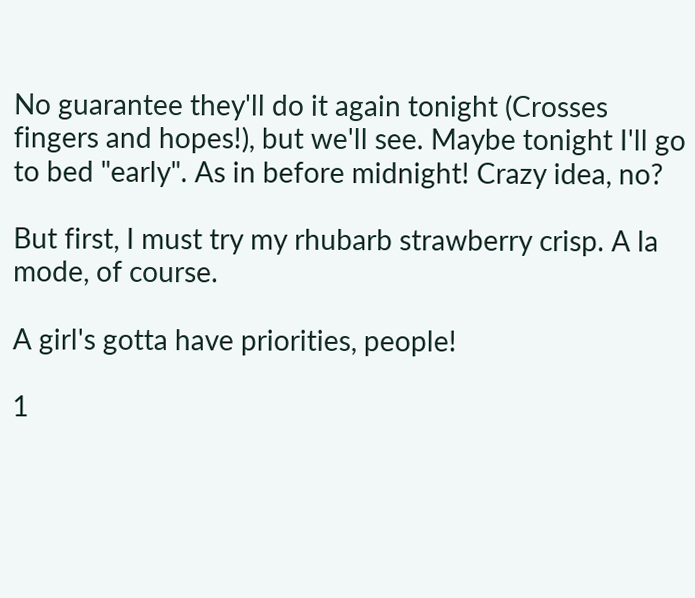No guarantee they'll do it again tonight (Crosses fingers and hopes!), but we'll see. Maybe tonight I'll go to bed "early". As in before midnight! Crazy idea, no?

But first, I must try my rhubarb strawberry crisp. A la mode, of course.

A girl's gotta have priorities, people!

1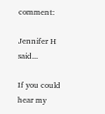comment:

Jennifer H said...

If you could hear my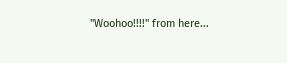"Woohoo!!!!" from here...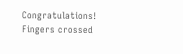Congratulations! Fingers crossed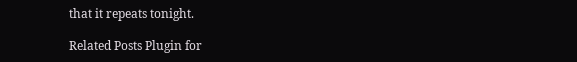that it repeats tonight.

Related Posts Plugin for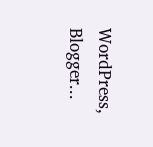WordPress, Blogger...